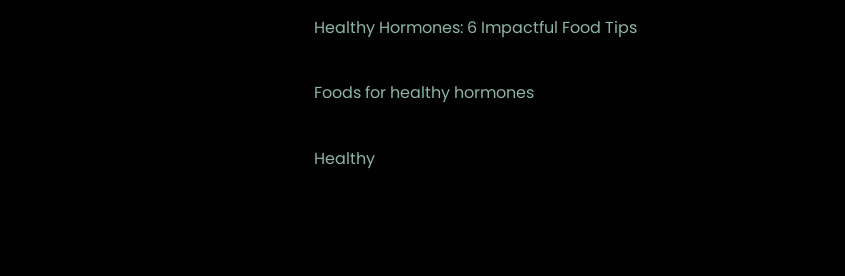Healthy Hormones: 6 Impactful Food Tips

Foods for healthy hormones

Healthy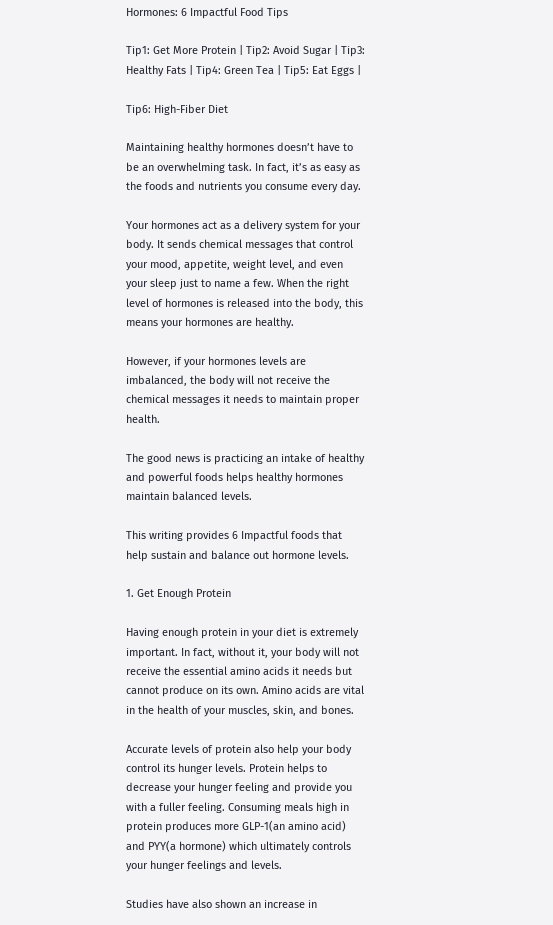Hormones: 6 Impactful Food Tips

Tip1: Get More Protein | Tip2: Avoid Sugar | Tip3: Healthy Fats | Tip4: Green Tea | Tip5: Eat Eggs |

Tip6: High-Fiber Diet

Maintaining healthy hormones doesn’t have to be an overwhelming task. In fact, it’s as easy as the foods and nutrients you consume every day.

Your hormones act as a delivery system for your body. It sends chemical messages that control your mood, appetite, weight level, and even your sleep just to name a few. When the right level of hormones is released into the body, this means your hormones are healthy.

However, if your hormones levels are imbalanced, the body will not receive the chemical messages it needs to maintain proper health.

The good news is practicing an intake of healthy and powerful foods helps healthy hormones maintain balanced levels.

This writing provides 6 Impactful foods that help sustain and balance out hormone levels.

1. Get Enough Protein

Having enough protein in your diet is extremely important. In fact, without it, your body will not receive the essential amino acids it needs but cannot produce on its own. Amino acids are vital in the health of your muscles, skin, and bones.

Accurate levels of protein also help your body control its hunger levels. Protein helps to decrease your hunger feeling and provide you with a fuller feeling. Consuming meals high in protein produces more GLP-1(an amino acid) and PYY(a hormone) which ultimately controls your hunger feelings and levels.

Studies have also shown an increase in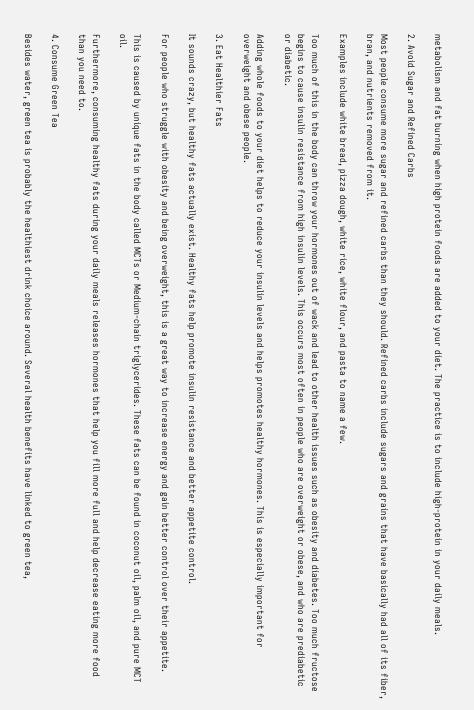metabolism and fat burning when high protein foods are added to your diet. The practice is to include high-protein in your daily meals.

2. Avoid Sugar and Refined Carbs

Most people consume more sugar and refined carbs than they should. Refined carbs include sugars and grains that have basically had all of its fiber, bran, and nutrients removed from it.

Examples include white bread, pizza dough, white rice, white flour, and pasta to name a few.

Too much of this in the body can throw your hormones out of wack and lead to other health issues such as obesity and diabetes. Too much fructose begins to cause insulin resistance from high insulin levels. This occurs most often in people who are overweight or obese, and who are prediabetic or diabetic.

Adding whole foods to your diet helps to reduce your insulin levels and helps promotes healthy hormones. This is especially important for overweight and obese people.

3. Eat Healthier Fats

It sounds crazy, but healthy fats actually exist. Healthy fats help promote insulin resistance and better appetite control.

For people who struggle with obesity and being overweight, this is a great way to increase energy and gain better control over their appetite.

This is caused by unique fats in the body called MCTs or Medium-chain triglycerides. These fats can be found in coconut oil, palm oil, and pure MCT oil.

Furthermore, consuming healthy fats during your daily meals releases hormones that help you fill more full and help decrease eating more food than you need to.

4. Consume Green Tea

Besides water, green tea is probably the healthiest drink choice around. Several health benefits have linked to green tea,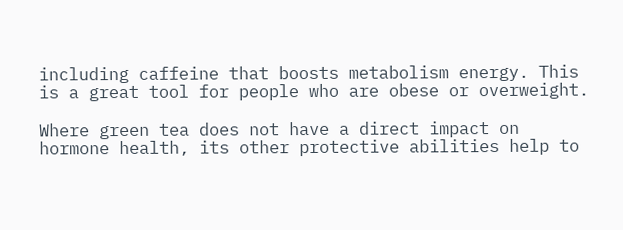including caffeine that boosts metabolism energy. This is a great tool for people who are obese or overweight.

Where green tea does not have a direct impact on hormone health, its other protective abilities help to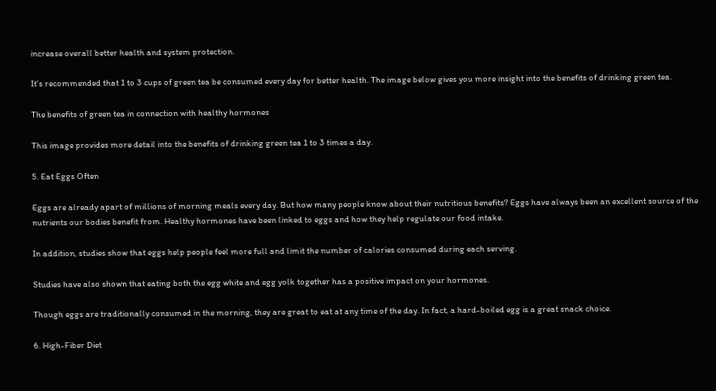increase overall better health and system protection.

It’s recommended that 1 to 3 cups of green tea be consumed every day for better health. The image below gives you more insight into the benefits of drinking green tea.

The benefits of green tea in connection with healthy hormones

This image provides more detail into the benefits of drinking green tea 1 to 3 times a day.

5. Eat Eggs Often

Eggs are already apart of millions of morning meals every day. But how many people know about their nutritious benefits? Eggs have always been an excellent source of the nutrients our bodies benefit from. Healthy hormones have been linked to eggs and how they help regulate our food intake.

In addition, studies show that eggs help people feel more full and limit the number of calories consumed during each serving.

Studies have also shown that eating both the egg white and egg yolk together has a positive impact on your hormones.

Though eggs are traditionally consumed in the morning, they are great to eat at any time of the day. In fact, a hard-boiled egg is a great snack choice.

6. High-Fiber Diet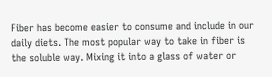Fiber has become easier to consume and include in our daily diets. The most popular way to take in fiber is the soluble way. Mixing it into a glass of water or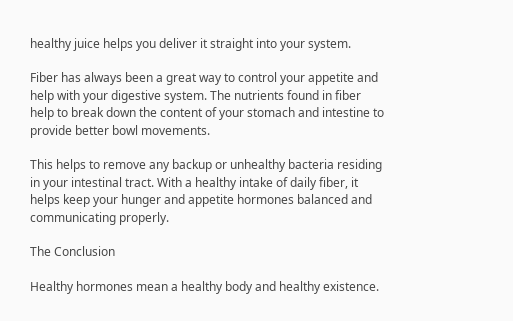healthy juice helps you deliver it straight into your system.

Fiber has always been a great way to control your appetite and help with your digestive system. The nutrients found in fiber help to break down the content of your stomach and intestine to provide better bowl movements.

This helps to remove any backup or unhealthy bacteria residing in your intestinal tract. With a healthy intake of daily fiber, it helps keep your hunger and appetite hormones balanced and communicating properly.

The Conclusion

Healthy hormones mean a healthy body and healthy existence.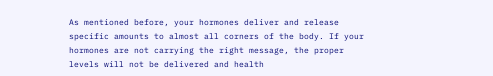As mentioned before, your hormones deliver and release specific amounts to almost all corners of the body. If your hormones are not carrying the right message, the proper levels will not be delivered and health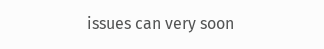issues can very soon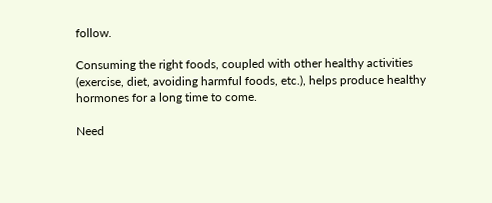follow.

Consuming the right foods, coupled with other healthy activities (exercise, diet, avoiding harmful foods, etc.), helps produce healthy hormones for a long time to come.

Need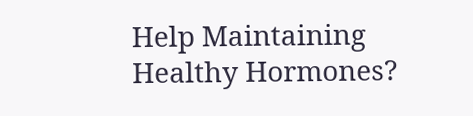Help Maintaining Healthy Hormones?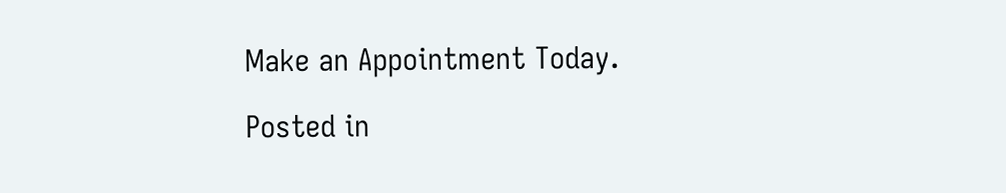Make an Appointment Today.

Posted in